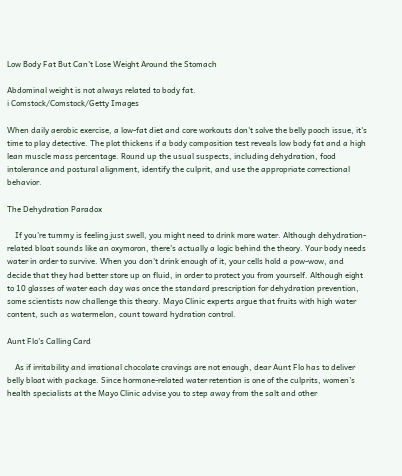Low Body Fat But Can't Lose Weight Around the Stomach

Abdominal weight is not always related to body fat.
i Comstock/Comstock/Getty Images

When daily aerobic exercise, a low-fat diet and core workouts don't solve the belly pooch issue, it's time to play detective. The plot thickens if a body composition test reveals low body fat and a high lean muscle mass percentage. Round up the usual suspects, including dehydration, food intolerance and postural alignment, identify the culprit, and use the appropriate correctional behavior.

The Dehydration Paradox

    If you're tummy is feeling just swell, you might need to drink more water. Although dehydration-related bloat sounds like an oxymoron, there's actually a logic behind the theory. Your body needs water in order to survive. When you don't drink enough of it, your cells hold a pow-wow, and decide that they had better store up on fluid, in order to protect you from yourself. Although eight to 10 glasses of water each day was once the standard prescription for dehydration prevention, some scientists now challenge this theory. Mayo Clinic experts argue that fruits with high water content, such as watermelon, count toward hydration control.

Aunt Flo's Calling Card

    As if irritability and irrational chocolate cravings are not enough, dear Aunt Flo has to deliver belly bloat with package. Since hormone-related water retention is one of the culprits, women's health specialists at the Mayo Clinic advise you to step away from the salt and other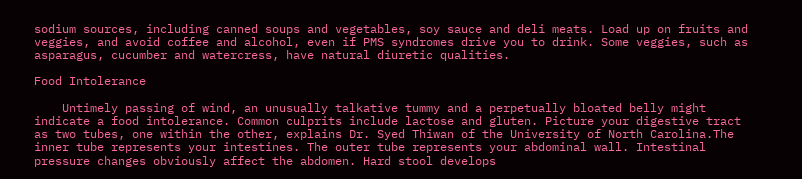sodium sources, including canned soups and vegetables, soy sauce and deli meats. Load up on fruits and veggies, and avoid coffee and alcohol, even if PMS syndromes drive you to drink. Some veggies, such as asparagus, cucumber and watercress, have natural diuretic qualities.

Food Intolerance

    Untimely passing of wind, an unusually talkative tummy and a perpetually bloated belly might indicate a food intolerance. Common culprits include lactose and gluten. Picture your digestive tract as two tubes, one within the other, explains Dr. Syed Thiwan of the University of North Carolina.The inner tube represents your intestines. The outer tube represents your abdominal wall. Intestinal pressure changes obviously affect the abdomen. Hard stool develops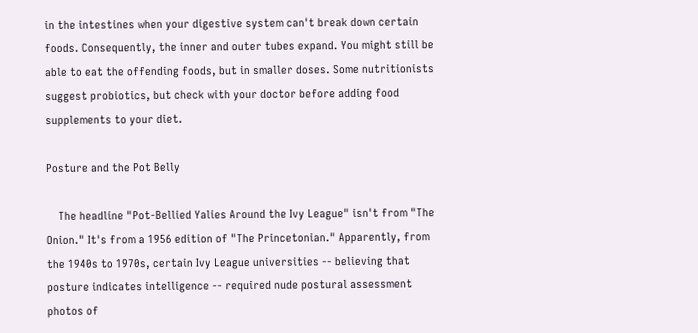in the intestines when your digestive system can't break down certain foods. Consequently, the inner and outer tubes expand. You might still be able to eat the offending foods, but in smaller doses. Some nutritionists suggest probiotics, but check with your doctor before adding food supplements to your diet.

Posture and the Pot Belly

    The headline "Pot-Bellied Yalies Around the Ivy League" isn't from "The Onion." It's from a 1956 edition of "The Princetonian." Apparently, from the 1940s to 1970s, certain Ivy League universities -- believing that posture indicates intelligence -- required nude postural assessment photos of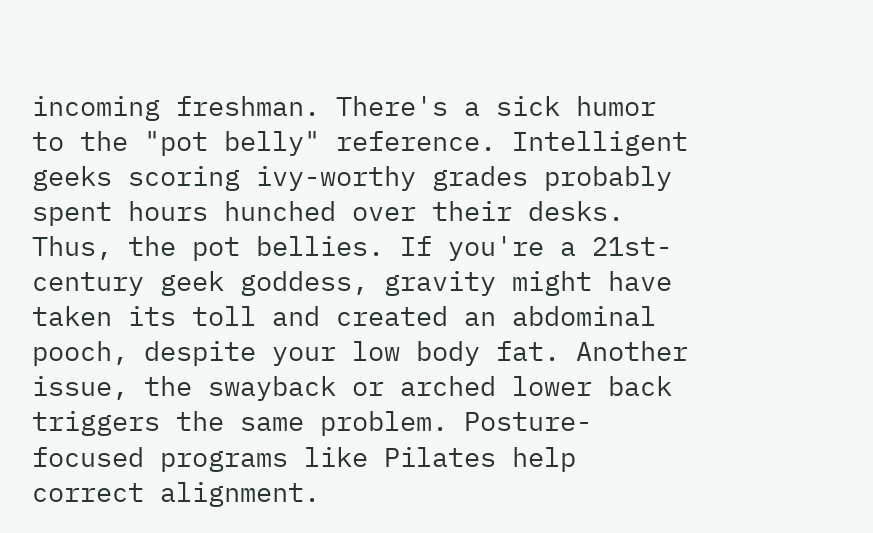incoming freshman. There's a sick humor to the "pot belly" reference. Intelligent geeks scoring ivy-worthy grades probably spent hours hunched over their desks. Thus, the pot bellies. If you're a 21st-century geek goddess, gravity might have taken its toll and created an abdominal pooch, despite your low body fat. Another issue, the swayback or arched lower back triggers the same problem. Posture-focused programs like Pilates help correct alignment.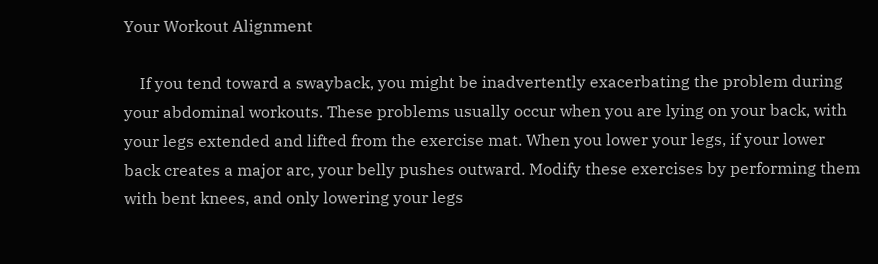Your Workout Alignment

    If you tend toward a swayback, you might be inadvertently exacerbating the problem during your abdominal workouts. These problems usually occur when you are lying on your back, with your legs extended and lifted from the exercise mat. When you lower your legs, if your lower back creates a major arc, your belly pushes outward. Modify these exercises by performing them with bent knees, and only lowering your legs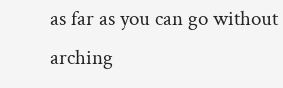as far as you can go without arching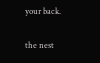your back.

the nest